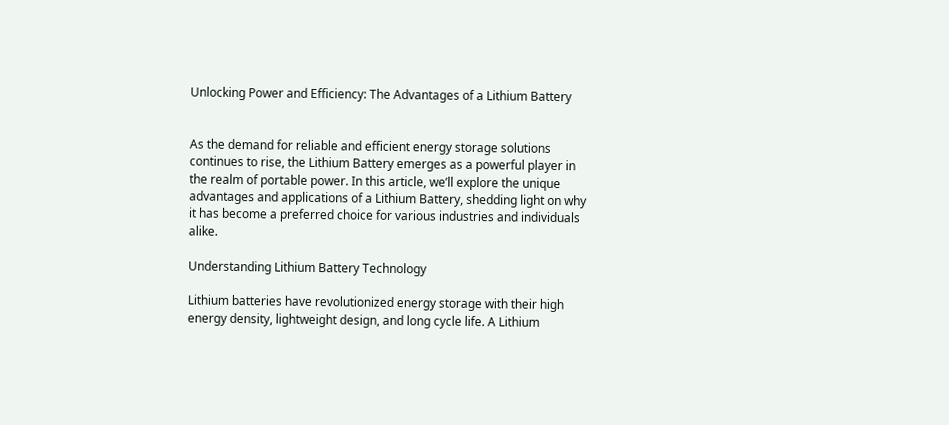Unlocking Power and Efficiency: The Advantages of a Lithium Battery


As the demand for reliable and efficient energy storage solutions continues to rise, the Lithium Battery emerges as a powerful player in the realm of portable power. In this article, we’ll explore the unique advantages and applications of a Lithium Battery, shedding light on why it has become a preferred choice for various industries and individuals alike.

Understanding Lithium Battery Technology

Lithium batteries have revolutionized energy storage with their high energy density, lightweight design, and long cycle life. A Lithium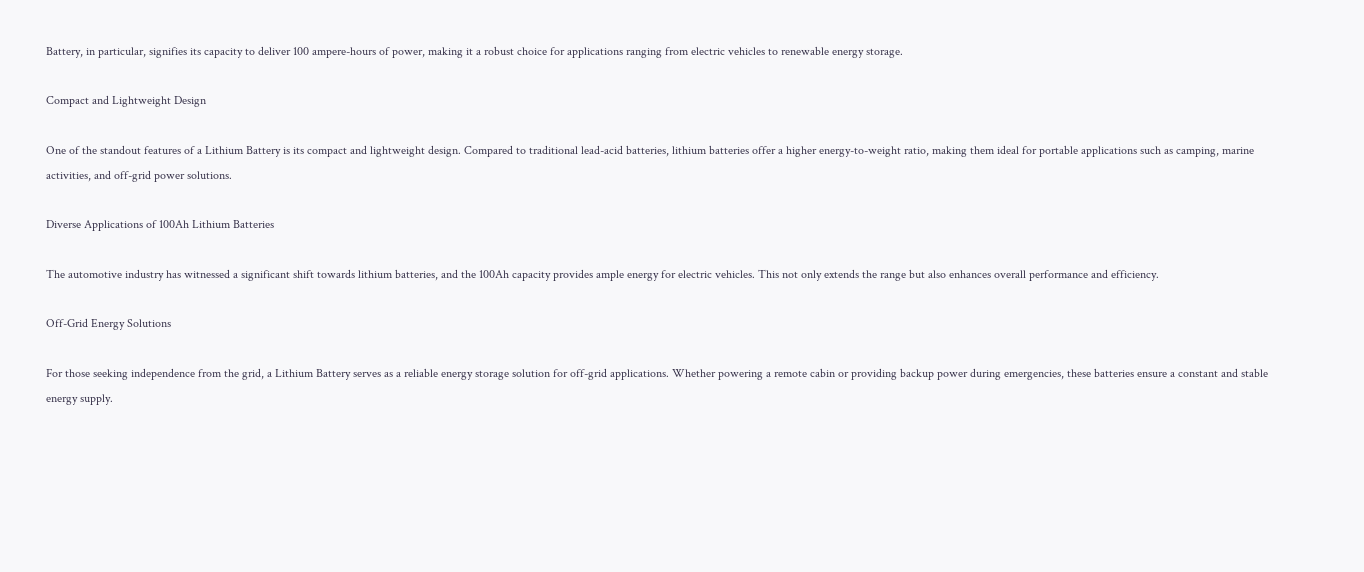Battery, in particular, signifies its capacity to deliver 100 ampere-hours of power, making it a robust choice for applications ranging from electric vehicles to renewable energy storage.

Compact and Lightweight Design

One of the standout features of a Lithium Battery is its compact and lightweight design. Compared to traditional lead-acid batteries, lithium batteries offer a higher energy-to-weight ratio, making them ideal for portable applications such as camping, marine activities, and off-grid power solutions.

Diverse Applications of 100Ah Lithium Batteries

The automotive industry has witnessed a significant shift towards lithium batteries, and the 100Ah capacity provides ample energy for electric vehicles. This not only extends the range but also enhances overall performance and efficiency.

Off-Grid Energy Solutions

For those seeking independence from the grid, a Lithium Battery serves as a reliable energy storage solution for off-grid applications. Whether powering a remote cabin or providing backup power during emergencies, these batteries ensure a constant and stable energy supply.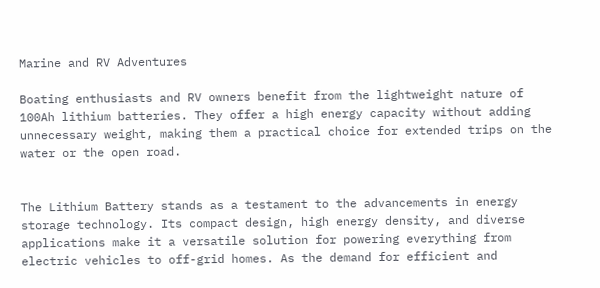Marine and RV Adventures

Boating enthusiasts and RV owners benefit from the lightweight nature of 100Ah lithium batteries. They offer a high energy capacity without adding unnecessary weight, making them a practical choice for extended trips on the water or the open road.


The Lithium Battery stands as a testament to the advancements in energy storage technology. Its compact design, high energy density, and diverse applications make it a versatile solution for powering everything from electric vehicles to off-grid homes. As the demand for efficient and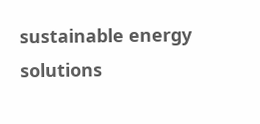sustainable energy solutions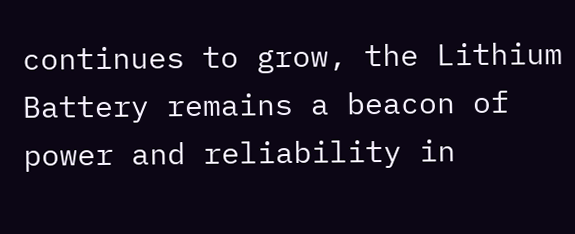continues to grow, the Lithium Battery remains a beacon of power and reliability in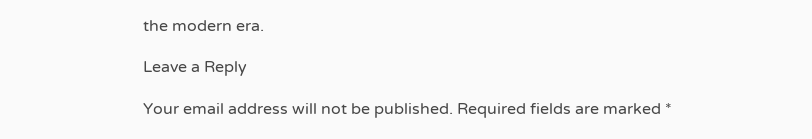the modern era.

Leave a Reply

Your email address will not be published. Required fields are marked *